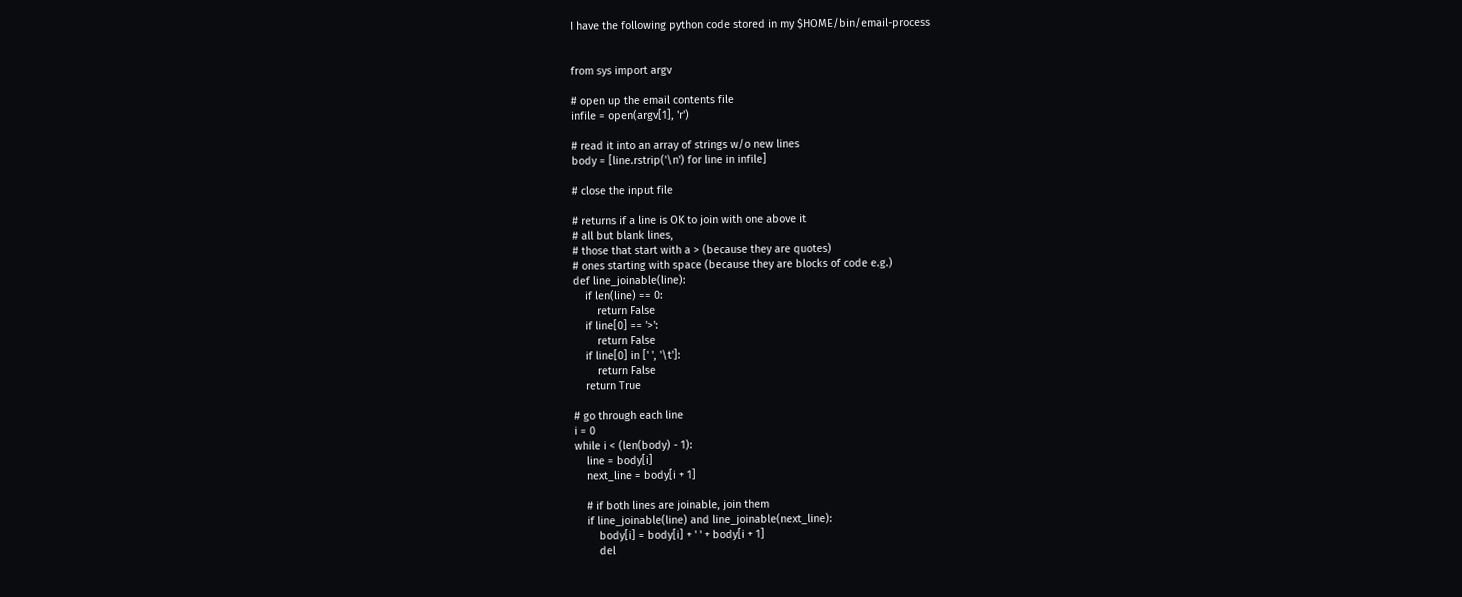I have the following python code stored in my $HOME/bin/email-process


from sys import argv

# open up the email contents file
infile = open(argv[1], 'r')

# read it into an array of strings w/o new lines
body = [line.rstrip('\n') for line in infile]

# close the input file

# returns if a line is OK to join with one above it
# all but blank lines,
# those that start with a > (because they are quotes)
# ones starting with space (because they are blocks of code e.g.)
def line_joinable(line):
    if len(line) == 0:
        return False
    if line[0] == '>':
        return False
    if line[0] in [' ', '\t']:
        return False
    return True

# go through each line
i = 0
while i < (len(body) - 1):
    line = body[i]
    next_line = body[i + 1]

    # if both lines are joinable, join them
    if line_joinable(line) and line_joinable(next_line):
        body[i] = body[i] + ' ' + body[i + 1]
        del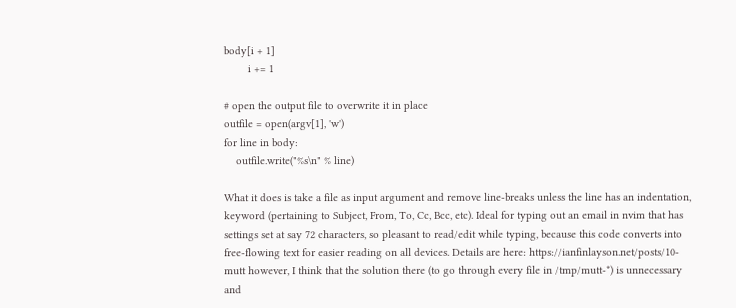body[i + 1]
        i += 1

# open the output file to overwrite it in place
outfile = open(argv[1], 'w')
for line in body:
    outfile.write("%s\n" % line)

What it does is take a file as input argument and remove line-breaks unless the line has an indentation, keyword (pertaining to Subject, From, To, Cc, Bcc, etc). Ideal for typing out an email in nvim that has settings set at say 72 characters, so pleasant to read/edit while typing, because this code converts into free-flowing text for easier reading on all devices. Details are here: https://ianfinlayson.net/posts/10-mutt however, I think that the solution there (to go through every file in /tmp/mutt-*) is unnecessary and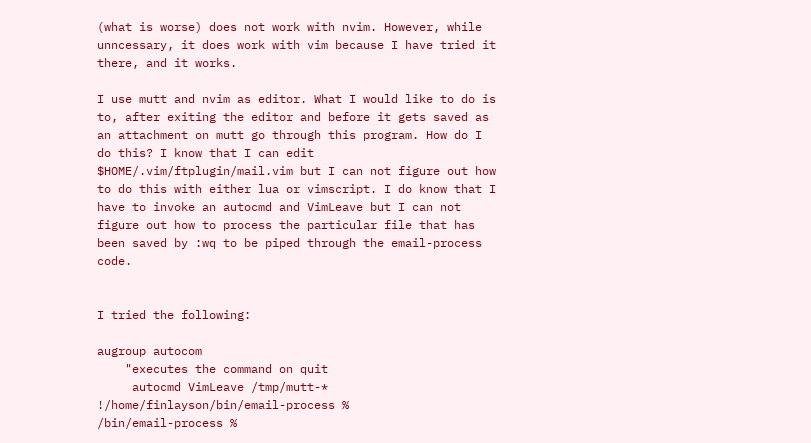(what is worse) does not work with nvim. However, while unncessary, it does work with vim because I have tried it there, and it works.

I use mutt and nvim as editor. What I would like to do is to, after exiting the editor and before it gets saved as an attachment on mutt go through this program. How do I do this? I know that I can edit $HOME/.vim/ftplugin/mail.vim but I can not figure out how to do this with either lua or vimscript. I do know that I have to invoke an autocmd and VimLeave but I can not figure out how to process the particular file that has been saved by :wq to be piped through the email-process code.


I tried the following:

augroup autocom
    "executes the command on quit
     autocmd VimLeave /tmp/mutt-* !/home/finlayson/bin/email-process %
/bin/email-process %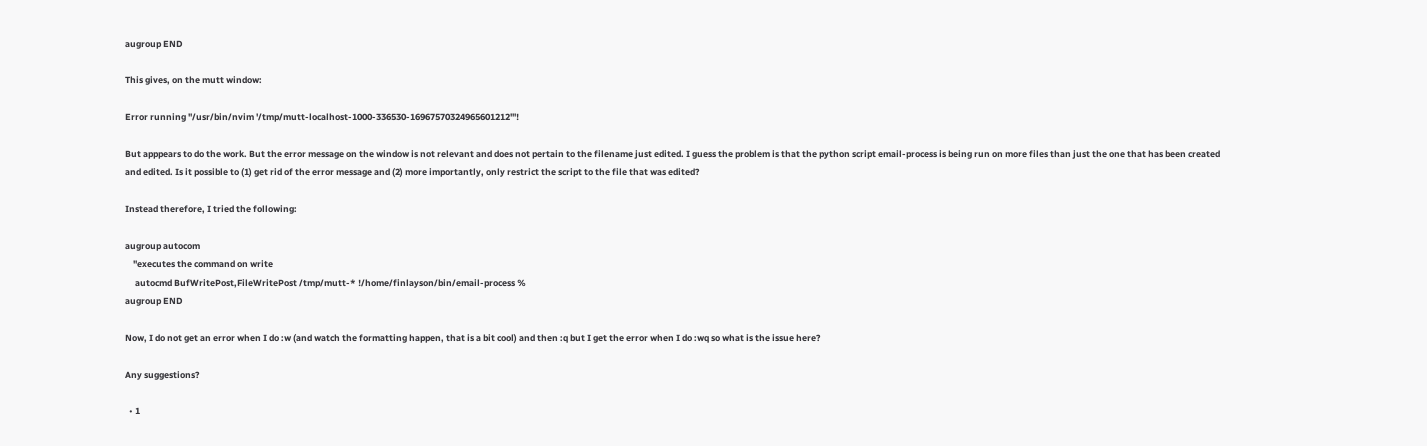augroup END

This gives, on the mutt window:

Error running "/usr/bin/nvim '/tmp/mutt-localhost-1000-336530-16967570324965601212'"!

But apppears to do the work. But the error message on the window is not relevant and does not pertain to the filename just edited. I guess the problem is that the python script email-process is being run on more files than just the one that has been created and edited. Is it possible to (1) get rid of the error message and (2) more importantly, only restrict the script to the file that was edited?

Instead therefore, I tried the following:

augroup autocom
    "executes the command on write
     autocmd BufWritePost,FileWritePost /tmp/mutt-* !/home/finlayson/bin/email-process %
augroup END

Now, I do not get an error when I do :w (and watch the formatting happen, that is a bit cool) and then :q but I get the error when I do :wq so what is the issue here?

Any suggestions?

  • 1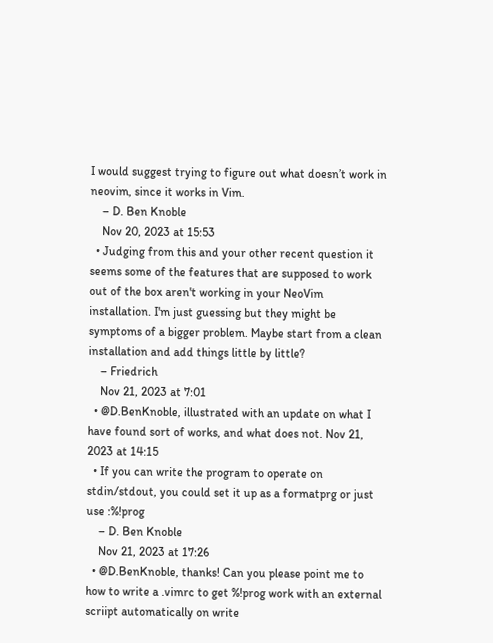I would suggest trying to figure out what doesn’t work in neovim, since it works in Vim.
    – D. Ben Knoble
    Nov 20, 2023 at 15:53
  • Judging from this and your other recent question it seems some of the features that are supposed to work out of the box aren't working in your NeoVim installation. I'm just guessing but they might be symptoms of a bigger problem. Maybe start from a clean installation and add things little by little?
    – Friedrich
    Nov 21, 2023 at 7:01
  • @D.BenKnoble, illustrated with an update on what I have found sort of works, and what does not. Nov 21, 2023 at 14:15
  • If you can write the program to operate on stdin/stdout, you could set it up as a formatprg or just use :%!prog
    – D. Ben Knoble
    Nov 21, 2023 at 17:26
  • @D.BenKnoble, thanks! Can you please point me to how to write a .vimrc to get %!prog work with an external scriipt automatically on write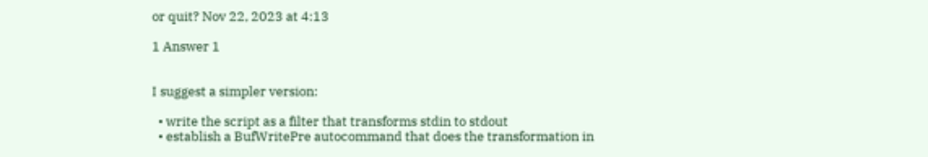or quit? Nov 22, 2023 at 4:13

1 Answer 1


I suggest a simpler version:

  • write the script as a filter that transforms stdin to stdout
  • establish a BufWritePre autocommand that does the transformation in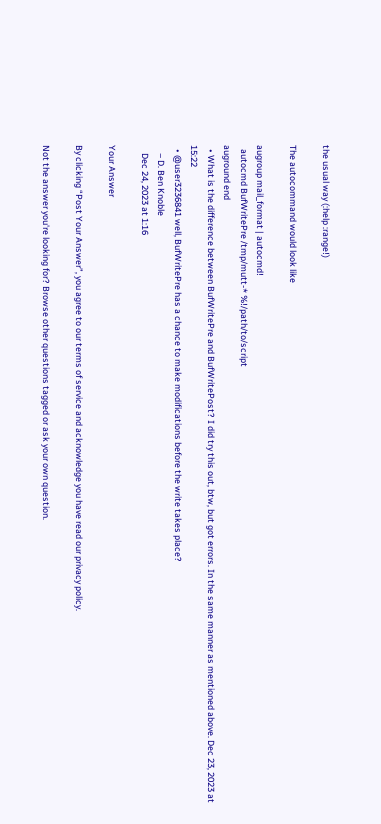the usual way (:help :range!)

The autocommand would look like

augroup mail_format | autocmd!
  autocmd BufWritePre /tmp/mutt-* %!/path/to/script
auground end
  • What is the difference between BufWritePre and BufWritePost? I did try this out, btw, but got errors. In the same manner as mentioned above. Dec 23, 2023 at 15:22
  • @user3236841 well, BufWritePre has a chance to make modifications before the write takes place?
    – D. Ben Knoble
    Dec 24, 2023 at 1:16

Your Answer

By clicking “Post Your Answer”, you agree to our terms of service and acknowledge you have read our privacy policy.

Not the answer you're looking for? Browse other questions tagged or ask your own question.